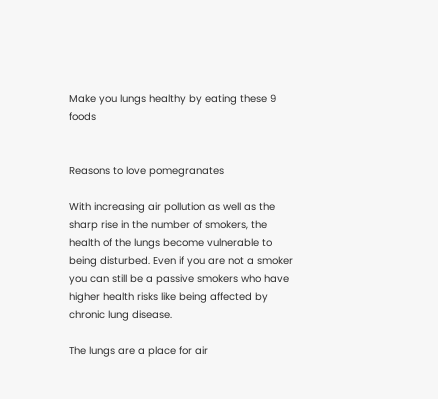Make you lungs healthy by eating these 9 foods


Reasons to love pomegranates

With increasing air pollution as well as the sharp rise in the number of smokers, the health of the lungs become vulnerable to being disturbed. Even if you are not a smoker you can still be a passive smokers who have higher health risks like being affected by chronic lung disease.

The lungs are a place for air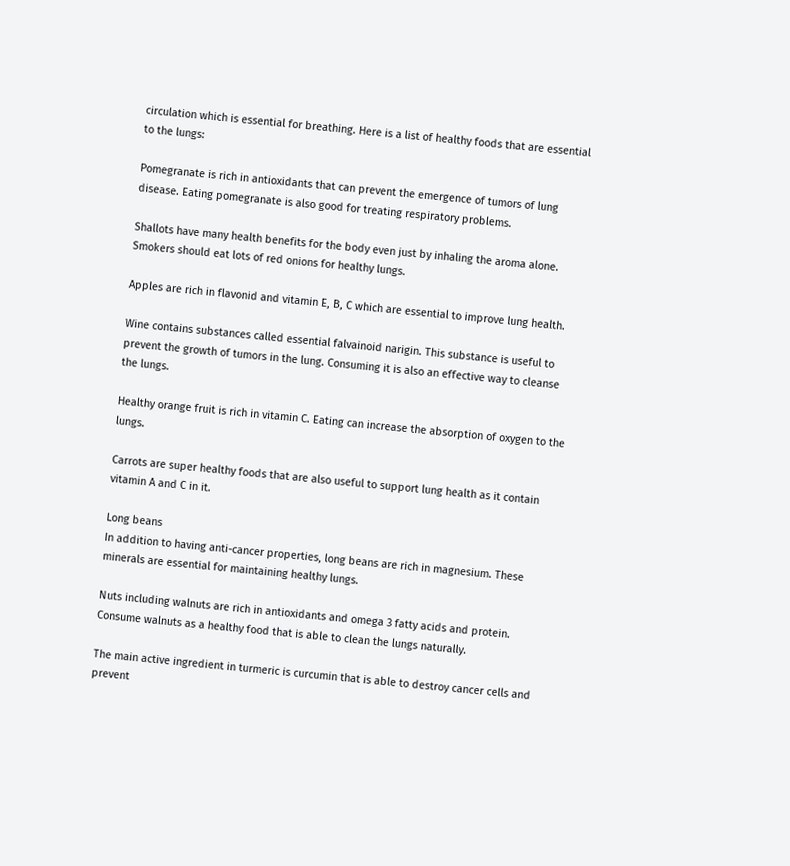circulation which is essential for breathing. Here is a list of healthy foods that are essential to the lungs:

Pomegranate is rich in antioxidants that can prevent the emergence of tumors of lung disease. Eating pomegranate is also good for treating respiratory problems.

Shallots have many health benefits for the body even just by inhaling the aroma alone. Smokers should eat lots of red onions for healthy lungs.

Apples are rich in flavonid and vitamin E, B, C which are essential to improve lung health.

Wine contains substances called essential falvainoid narigin. This substance is useful to prevent the growth of tumors in the lung. Consuming it is also an effective way to cleanse the lungs.

Healthy orange fruit is rich in vitamin C. Eating can increase the absorption of oxygen to the lungs.

Carrots are super healthy foods that are also useful to support lung health as it contain vitamin A and C in it.

Long beans
In addition to having anti-cancer properties, long beans are rich in magnesium. These minerals are essential for maintaining healthy lungs.

Nuts including walnuts are rich in antioxidants and omega 3 fatty acids and protein. Consume walnuts as a healthy food that is able to clean the lungs naturally.

The main active ingredient in turmeric is curcumin that is able to destroy cancer cells and prevent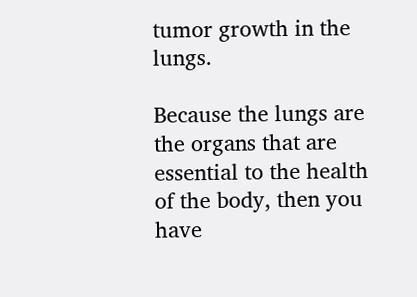tumor growth in the lungs.

Because the lungs are the organs that are essential to the health of the body, then you have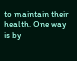to maintain their health. One way is by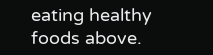eating healthy foods above.